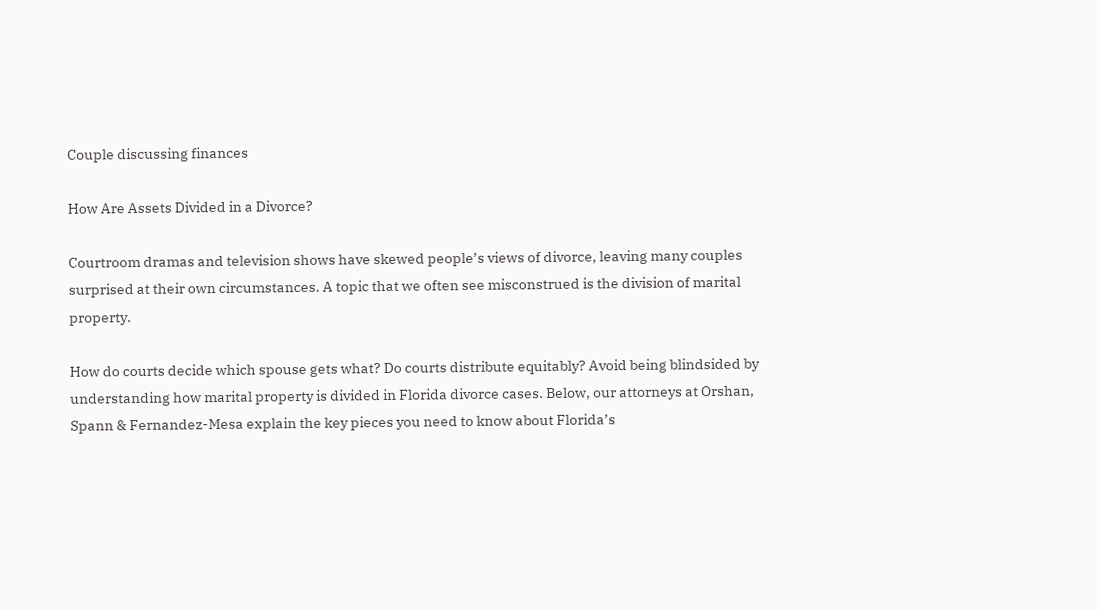Couple discussing finances

How Are Assets Divided in a Divorce?

Courtroom dramas and television shows have skewed people’s views of divorce, leaving many couples surprised at their own circumstances. A topic that we often see misconstrued is the division of marital property.

How do courts decide which spouse gets what? Do courts distribute equitably? Avoid being blindsided by understanding how marital property is divided in Florida divorce cases. Below, our attorneys at Orshan, Spann & Fernandez-Mesa explain the key pieces you need to know about Florida’s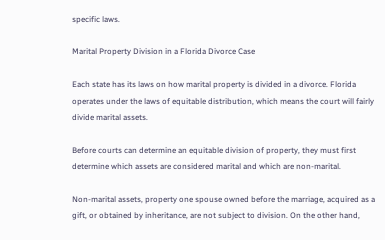specific laws.

Marital Property Division in a Florida Divorce Case

Each state has its laws on how marital property is divided in a divorce. Florida operates under the laws of equitable distribution, which means the court will fairly divide marital assets.

Before courts can determine an equitable division of property, they must first determine which assets are considered marital and which are non-marital.

Non-marital assets, property one spouse owned before the marriage, acquired as a gift, or obtained by inheritance, are not subject to division. On the other hand,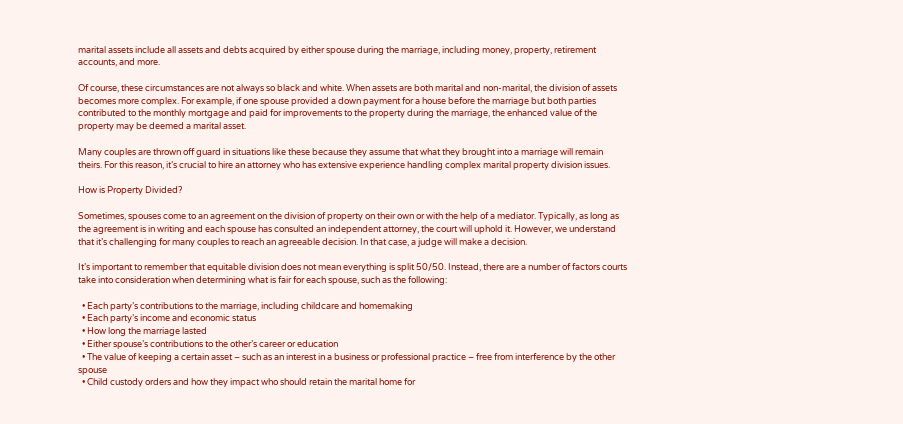marital assets include all assets and debts acquired by either spouse during the marriage, including money, property, retirement accounts, and more.

Of course, these circumstances are not always so black and white. When assets are both marital and non-marital, the division of assets becomes more complex. For example, if one spouse provided a down payment for a house before the marriage but both parties contributed to the monthly mortgage and paid for improvements to the property during the marriage, the enhanced value of the property may be deemed a marital asset.

Many couples are thrown off guard in situations like these because they assume that what they brought into a marriage will remain theirs. For this reason, it’s crucial to hire an attorney who has extensive experience handling complex marital property division issues.

How is Property Divided?

Sometimes, spouses come to an agreement on the division of property on their own or with the help of a mediator. Typically, as long as the agreement is in writing and each spouse has consulted an independent attorney, the court will uphold it. However, we understand that it’s challenging for many couples to reach an agreeable decision. In that case, a judge will make a decision.

It’s important to remember that equitable division does not mean everything is split 50/50. Instead, there are a number of factors courts take into consideration when determining what is fair for each spouse, such as the following:

  • Each party’s contributions to the marriage, including childcare and homemaking
  • Each party’s income and economic status
  • How long the marriage lasted
  • Either spouse’s contributions to the other’s career or education
  • The value of keeping a certain asset – such as an interest in a business or professional practice – free from interference by the other spouse
  • Child custody orders and how they impact who should retain the marital home for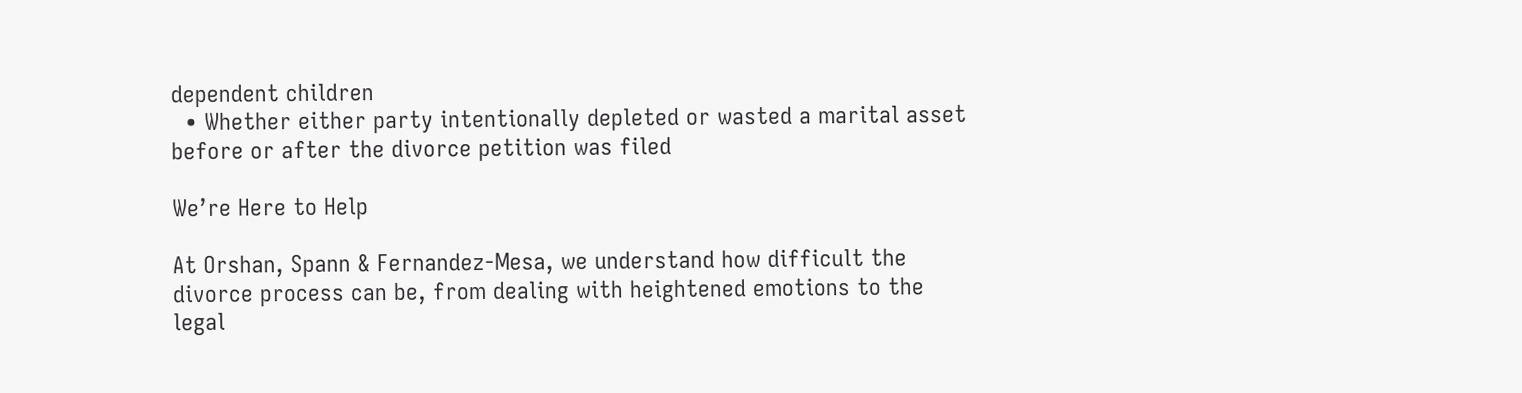dependent children
  • Whether either party intentionally depleted or wasted a marital asset before or after the divorce petition was filed

We’re Here to Help

At Orshan, Spann & Fernandez-Mesa, we understand how difficult the divorce process can be, from dealing with heightened emotions to the legal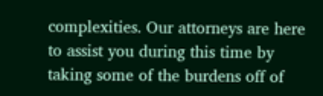complexities. Our attorneys are here to assist you during this time by taking some of the burdens off of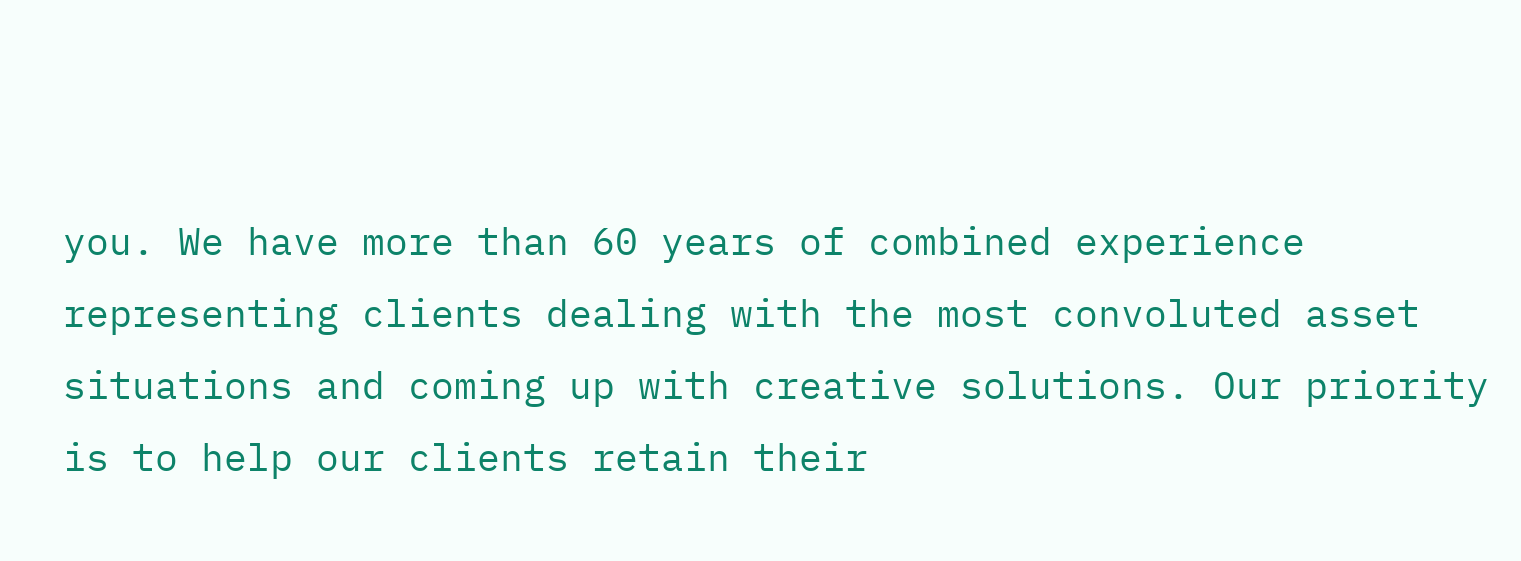you. We have more than 60 years of combined experience representing clients dealing with the most convoluted asset situations and coming up with creative solutions. Our priority is to help our clients retain their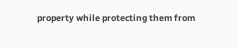property while protecting them from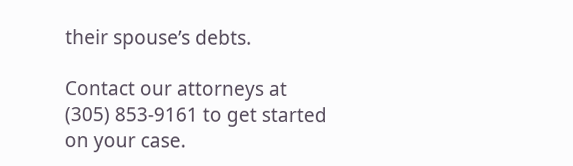their spouse’s debts.

Contact our attorneys at (305) 853-9161 to get started on your case.